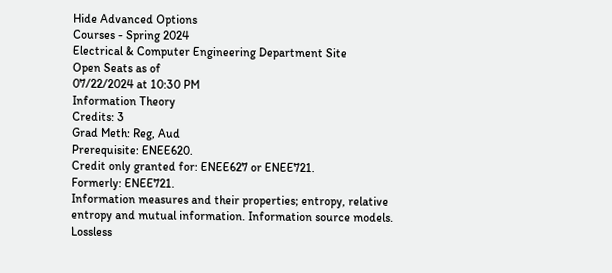Hide Advanced Options
Courses - Spring 2024
Electrical & Computer Engineering Department Site
Open Seats as of
07/22/2024 at 10:30 PM
Information Theory
Credits: 3
Grad Meth: Reg, Aud
Prerequisite: ENEE620.
Credit only granted for: ENEE627 or ENEE721.
Formerly: ENEE721.
Information measures and their properties; entropy, relative entropy and mutual information. Information source models. Lossless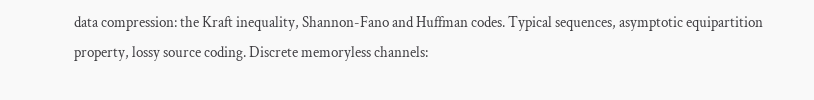data compression: the Kraft inequality, Shannon-Fano and Huffman codes. Typical sequences, asymptotic equipartition property, lossy source coding. Discrete memoryless channels: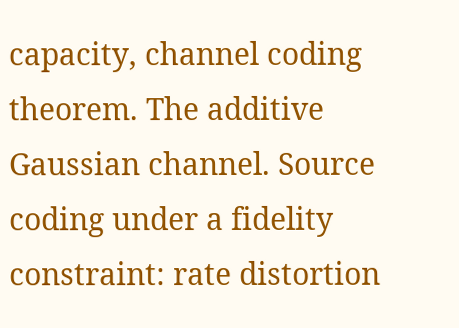capacity, channel coding theorem. The additive Gaussian channel. Source coding under a fidelity constraint: rate distortion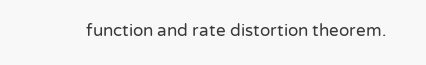function and rate distortion theorem.